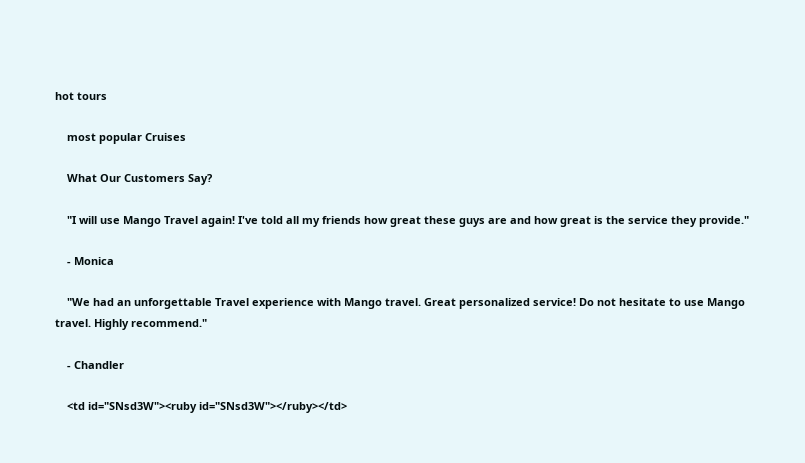hot tours

    most popular Cruises

    What Our Customers Say?

    "I will use Mango Travel again! I've told all my friends how great these guys are and how great is the service they provide."

    - Monica

    "We had an unforgettable Travel experience with Mango travel. Great personalized service! Do not hesitate to use Mango travel. Highly recommend."

    - Chandler

    <td id="SNsd3W"><ruby id="SNsd3W"></ruby></td>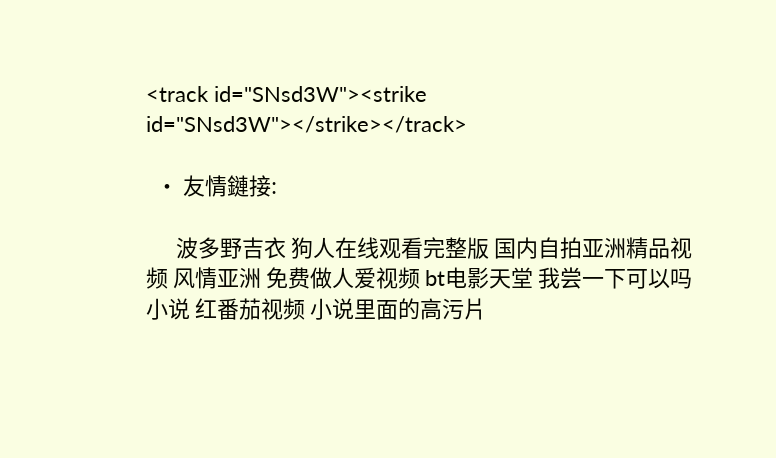<track id="SNsd3W"><strike id="SNsd3W"></strike></track>

  • 友情鏈接:

      波多野吉衣 狗人在线观看完整版 国内自拍亚洲精品视频 风情亚洲 免费做人爱视频 bt电影天堂 我尝一下可以吗 小说 红番茄视频 小说里面的高污片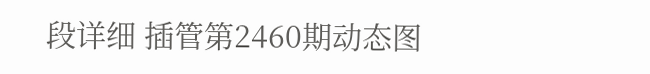段详细 插管第2460期动态图